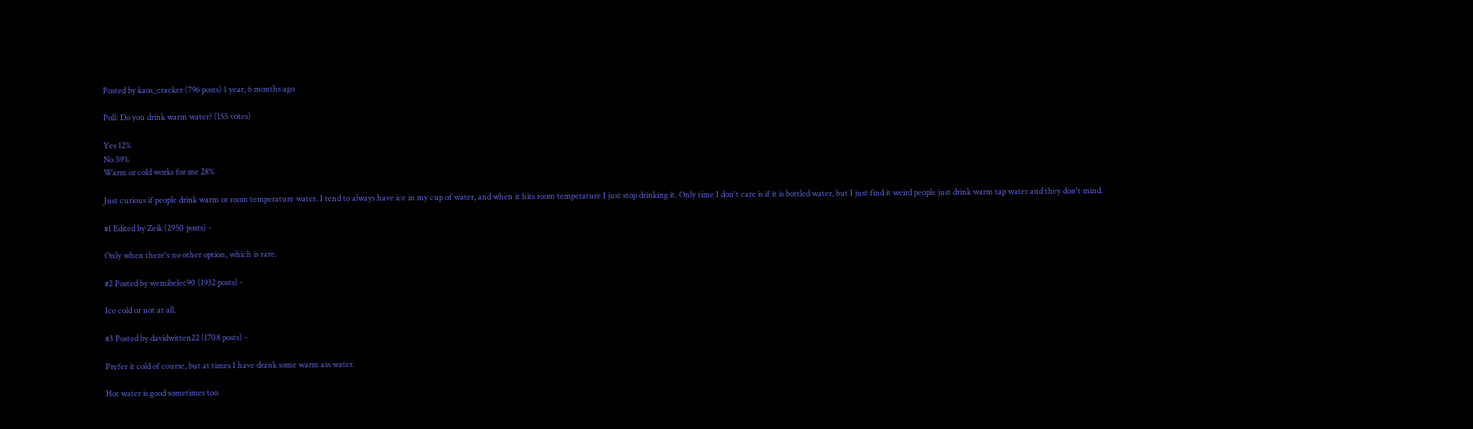Posted by kaos_cracker (796 posts) 1 year, 6 months ago

Poll: Do you drink warm water? (155 votes)

Yes 12%
No 59%
Warm or cold works for me 28%

Just curious if people drink warm or room temperature water. I tend to always have ice in my cup of water, and when it hits room temperature I just stop drinking it. Only time I don't care is if it is bottled water, but I just find it weird people just drink warm tap water and they don't mind.

#1 Edited by Zeik (2950 posts) -

Only when there's no other option, which is rare.

#2 Posted by wemibelec90 (1932 posts) -

Ice cold or not at all.

#3 Posted by davidwitten22 (1708 posts) -

Prefer it cold of course, but at times I have drank some warm ass water.

Hot water is good sometimes too.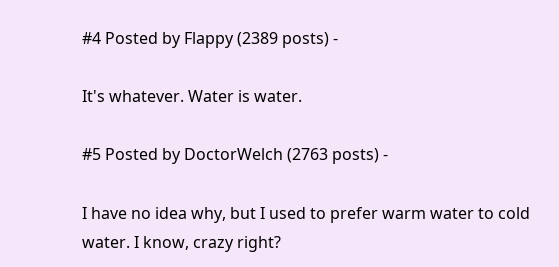#4 Posted by Flappy (2389 posts) -

It's whatever. Water is water.

#5 Posted by DoctorWelch (2763 posts) -

I have no idea why, but I used to prefer warm water to cold water. I know, crazy right?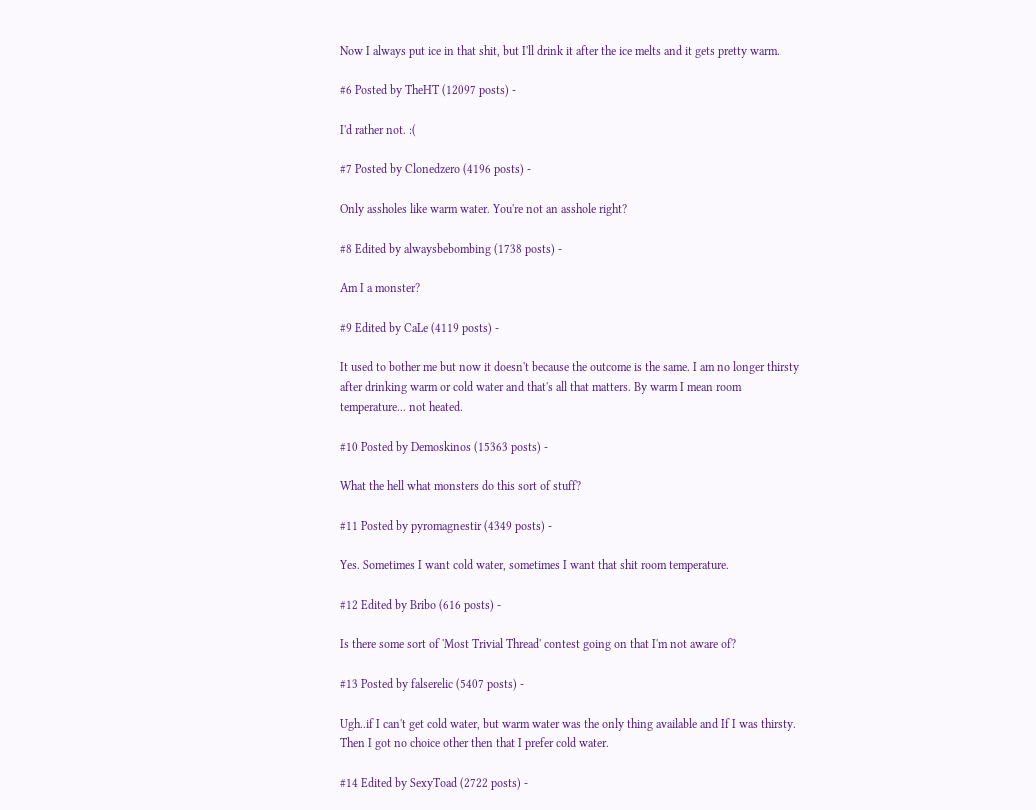Now I always put ice in that shit, but I'll drink it after the ice melts and it gets pretty warm.

#6 Posted by TheHT (12097 posts) -

I'd rather not. :(

#7 Posted by Clonedzero (4196 posts) -

Only assholes like warm water. You're not an asshole right?

#8 Edited by alwaysbebombing (1738 posts) -

Am I a monster?

#9 Edited by CaLe (4119 posts) -

It used to bother me but now it doesn't because the outcome is the same. I am no longer thirsty after drinking warm or cold water and that's all that matters. By warm I mean room temperature... not heated.

#10 Posted by Demoskinos (15363 posts) -

What the hell what monsters do this sort of stuff?

#11 Posted by pyromagnestir (4349 posts) -

Yes. Sometimes I want cold water, sometimes I want that shit room temperature.

#12 Edited by Bribo (616 posts) -

Is there some sort of 'Most Trivial Thread' contest going on that I'm not aware of?

#13 Posted by falserelic (5407 posts) -

Ugh..if I can't get cold water, but warm water was the only thing available and If I was thirsty. Then I got no choice other then that I prefer cold water.

#14 Edited by SexyToad (2722 posts) -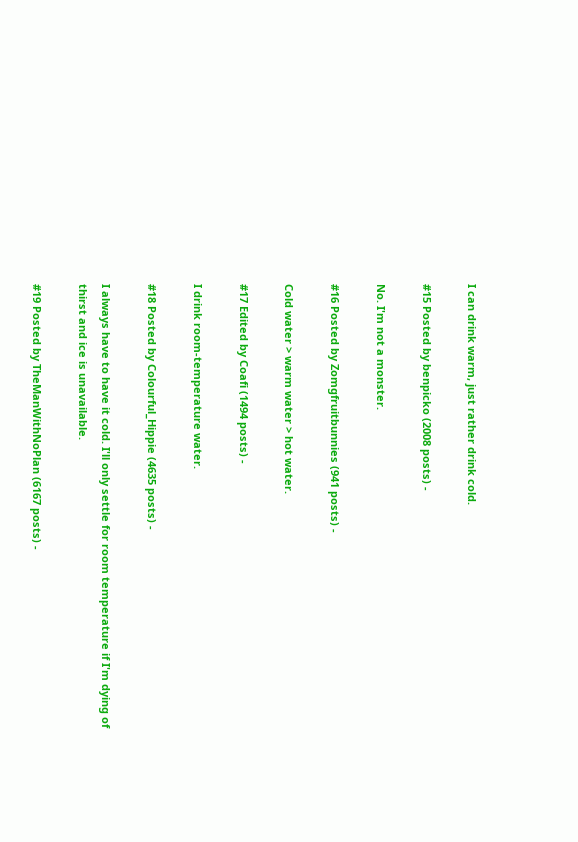I can drink warm, just rather drink cold.

#15 Posted by benpicko (2008 posts) -

No. I'm not a monster.

#16 Posted by Zomgfruitbunnies (941 posts) -

Cold water > warm water > hot water.

#17 Edited by Coafi (1494 posts) -

I drink room-temperature water.

#18 Posted by Colourful_Hippie (4635 posts) -

I always have to have it cold. I'll only settle for room temperature if I'm dying of thirst and ice is unavailable.

#19 Posted by TheManWithNoPlan (6167 posts) -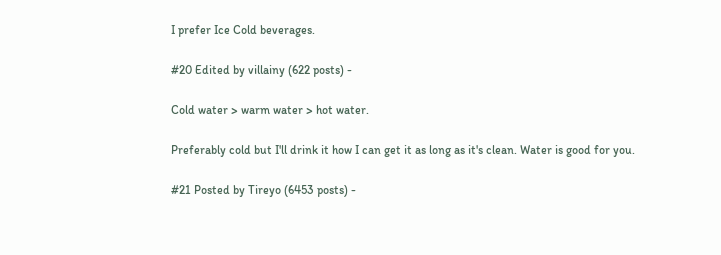I prefer Ice Cold beverages.

#20 Edited by villainy (622 posts) -

Cold water > warm water > hot water.

Preferably cold but I'll drink it how I can get it as long as it's clean. Water is good for you.

#21 Posted by Tireyo (6453 posts) -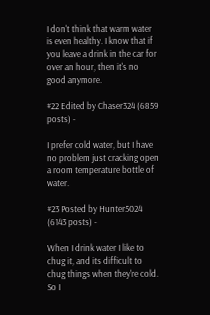I don't think that warm water is even healthy. I know that if you leave a drink in the car for over an hour, then it's no good anymore.

#22 Edited by Chaser324 (6859 posts) -

I prefer cold water, but I have no problem just cracking open a room temperature bottle of water.

#23 Posted by Hunter5024 (6143 posts) -

When I drink water I like to chug it, and its difficult to chug things when they're cold. So I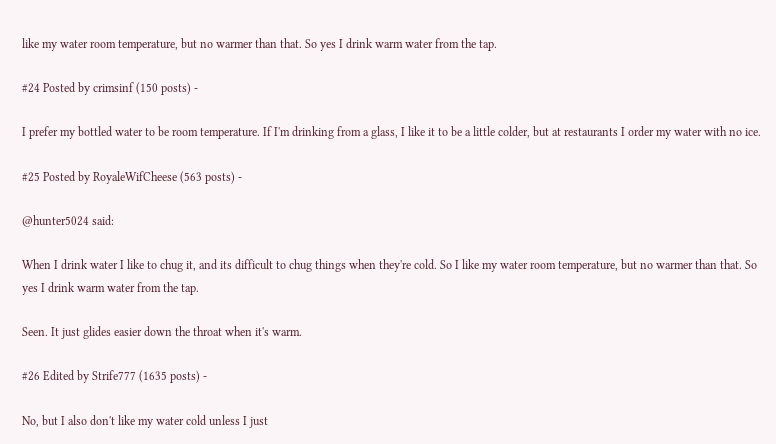like my water room temperature, but no warmer than that. So yes I drink warm water from the tap.

#24 Posted by crimsinf (150 posts) -

I prefer my bottled water to be room temperature. If I'm drinking from a glass, I like it to be a little colder, but at restaurants I order my water with no ice.

#25 Posted by RoyaleWifCheese (563 posts) -

@hunter5024 said:

When I drink water I like to chug it, and its difficult to chug things when they're cold. So I like my water room temperature, but no warmer than that. So yes I drink warm water from the tap.

Seen. It just glides easier down the throat when it's warm.

#26 Edited by Strife777 (1635 posts) -

No, but I also don't like my water cold unless I just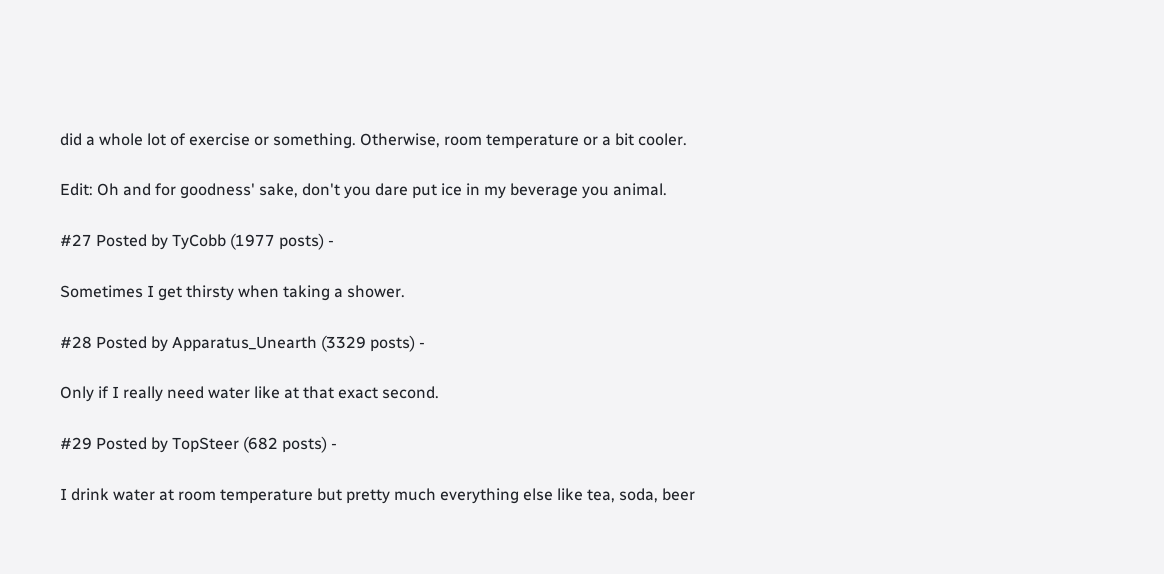did a whole lot of exercise or something. Otherwise, room temperature or a bit cooler.

Edit: Oh and for goodness' sake, don't you dare put ice in my beverage you animal.

#27 Posted by TyCobb (1977 posts) -

Sometimes I get thirsty when taking a shower.

#28 Posted by Apparatus_Unearth (3329 posts) -

Only if I really need water like at that exact second.

#29 Posted by TopSteer (682 posts) -

I drink water at room temperature but pretty much everything else like tea, soda, beer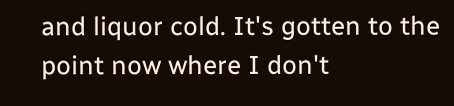and liquor cold. It's gotten to the point now where I don't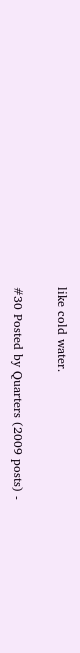like cold water.

#30 Posted by Quarters (2009 posts) -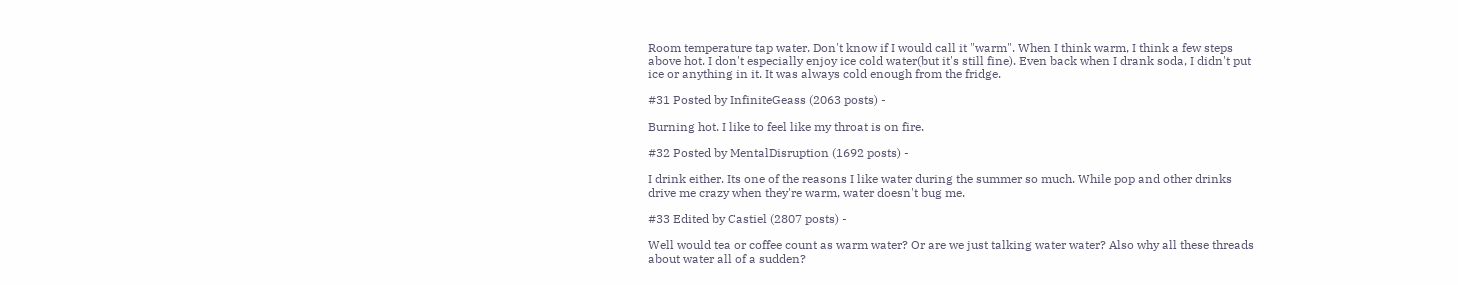Room temperature tap water. Don't know if I would call it "warm". When I think warm, I think a few steps above hot. I don't especially enjoy ice cold water(but it's still fine). Even back when I drank soda, I didn't put ice or anything in it. It was always cold enough from the fridge.

#31 Posted by InfiniteGeass (2063 posts) -

Burning hot. I like to feel like my throat is on fire.

#32 Posted by MentalDisruption (1692 posts) -

I drink either. Its one of the reasons I like water during the summer so much. While pop and other drinks drive me crazy when they're warm, water doesn't bug me.

#33 Edited by Castiel (2807 posts) -

Well would tea or coffee count as warm water? Or are we just talking water water? Also why all these threads about water all of a sudden?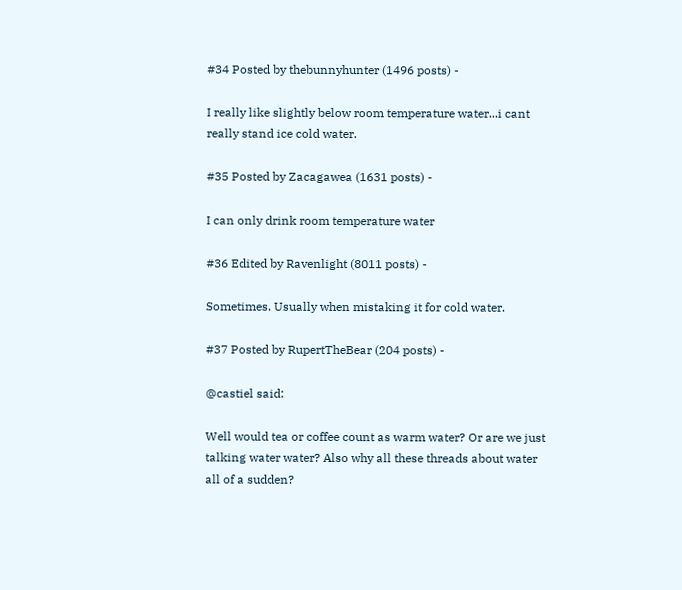#34 Posted by thebunnyhunter (1496 posts) -

I really like slightly below room temperature water...i cant really stand ice cold water.

#35 Posted by Zacagawea (1631 posts) -

I can only drink room temperature water

#36 Edited by Ravenlight (8011 posts) -

Sometimes. Usually when mistaking it for cold water.

#37 Posted by RupertTheBear (204 posts) -

@castiel said:

Well would tea or coffee count as warm water? Or are we just talking water water? Also why all these threads about water all of a sudden?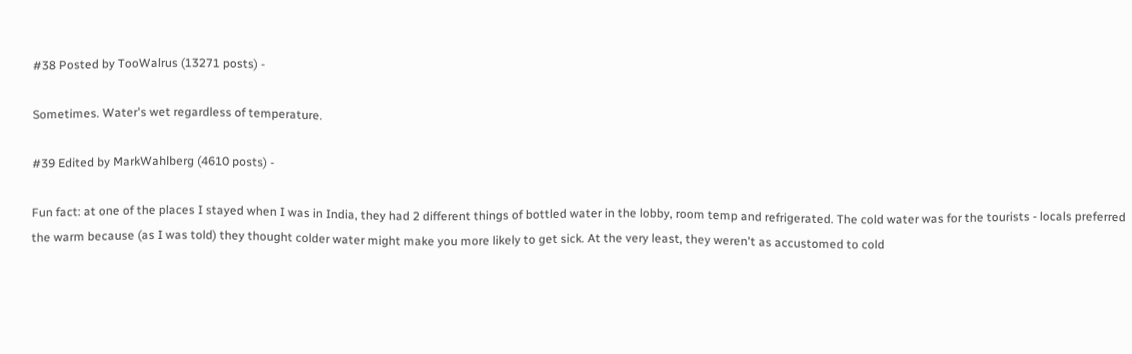#38 Posted by TooWalrus (13271 posts) -

Sometimes. Water's wet regardless of temperature.

#39 Edited by MarkWahlberg (4610 posts) -

Fun fact: at one of the places I stayed when I was in India, they had 2 different things of bottled water in the lobby, room temp and refrigerated. The cold water was for the tourists - locals preferred the warm because (as I was told) they thought colder water might make you more likely to get sick. At the very least, they weren't as accustomed to cold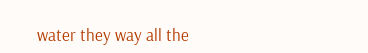water they way all the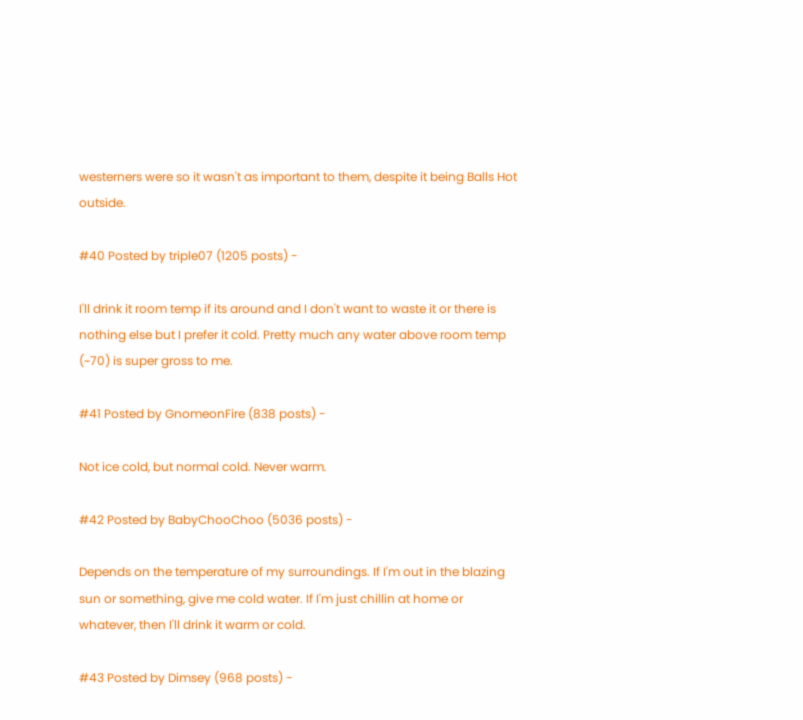westerners were so it wasn't as important to them, despite it being Balls Hot outside.

#40 Posted by triple07 (1205 posts) -

I'll drink it room temp if its around and I don't want to waste it or there is nothing else but I prefer it cold. Pretty much any water above room temp (~70) is super gross to me.

#41 Posted by GnomeonFire (838 posts) -

Not ice cold, but normal cold. Never warm.

#42 Posted by BabyChooChoo (5036 posts) -

Depends on the temperature of my surroundings. If I'm out in the blazing sun or something, give me cold water. If I'm just chillin at home or whatever, then I'll drink it warm or cold.

#43 Posted by Dimsey (968 posts) -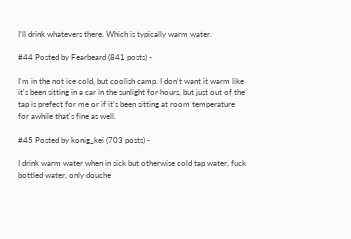I'll drink whatevers there. Which is typically warm water.

#44 Posted by Fearbeard (841 posts) -

I'm in the not ice cold, but coolish camp. I don't want it warm like it's been sitting in a car in the sunlight for hours, but just out of the tap is prefect for me or if it's been sitting at room temperature for awhile that's fine as well.

#45 Posted by konig_kei (703 posts) -

I drink warm water when in sick but otherwise cold tap water, fuck bottled water, only douche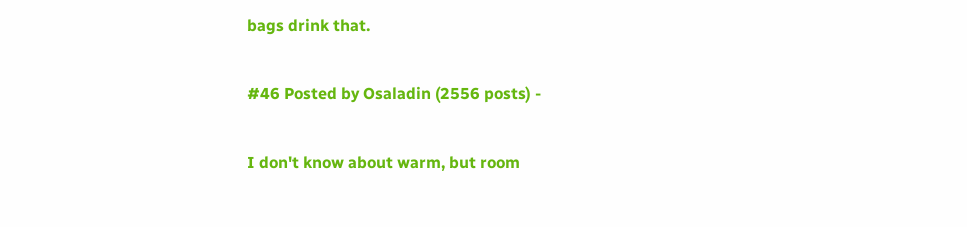bags drink that.

#46 Posted by Osaladin (2556 posts) -

I don't know about warm, but room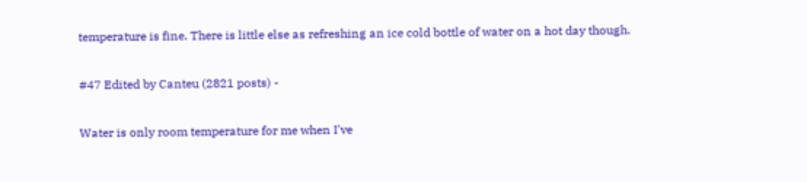temperature is fine. There is little else as refreshing an ice cold bottle of water on a hot day though.

#47 Edited by Canteu (2821 posts) -

Water is only room temperature for me when I've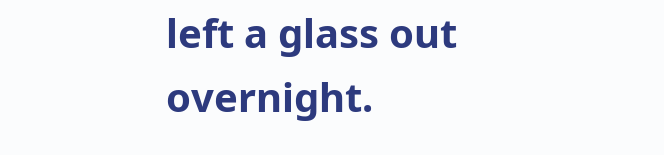left a glass out overnight.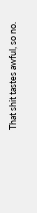That shit tastes awful, so no.